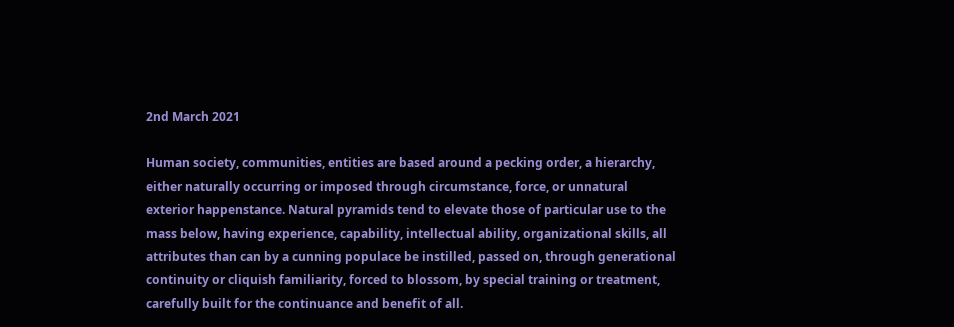2nd March 2021

Human society, communities, entities are based around a pecking order, a hierarchy, either naturally occurring or imposed through circumstance, force, or unnatural exterior happenstance. Natural pyramids tend to elevate those of particular use to the mass below, having experience, capability, intellectual ability, organizational skills, all attributes than can by a cunning populace be instilled, passed on, through generational continuity or cliquish familiarity, forced to blossom, by special training or treatment, carefully built for the continuance and benefit of all.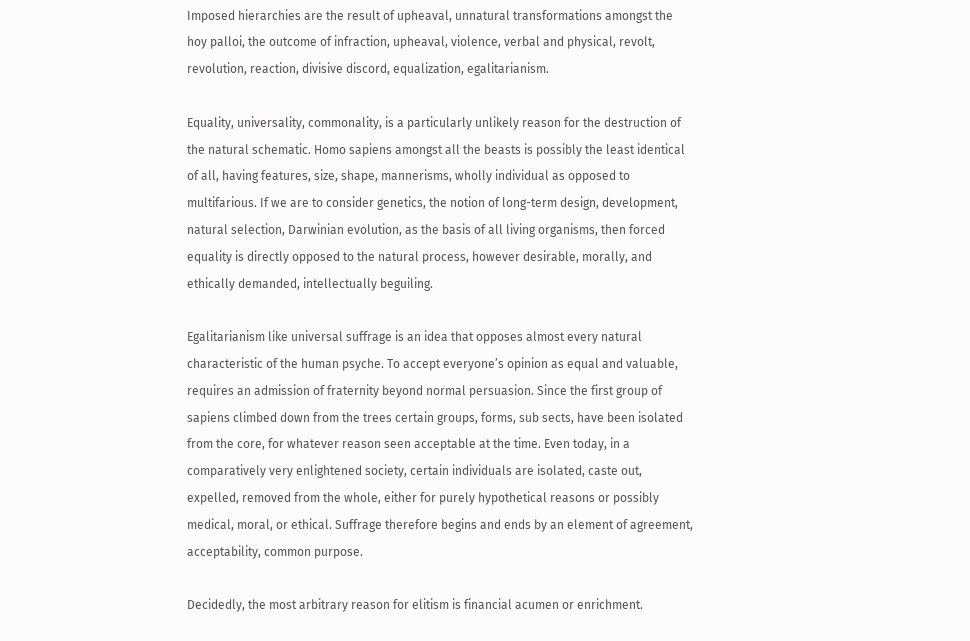Imposed hierarchies are the result of upheaval, unnatural transformations amongst the hoy palloi, the outcome of infraction, upheaval, violence, verbal and physical, revolt, revolution, reaction, divisive discord, equalization, egalitarianism.

Equality, universality, commonality, is a particularly unlikely reason for the destruction of the natural schematic. Homo sapiens amongst all the beasts is possibly the least identical of all, having features, size, shape, mannerisms, wholly individual as opposed to multifarious. If we are to consider genetics, the notion of long-term design, development, natural selection, Darwinian evolution, as the basis of all living organisms, then forced equality is directly opposed to the natural process, however desirable, morally, and ethically demanded, intellectually beguiling.

Egalitarianism like universal suffrage is an idea that opposes almost every natural characteristic of the human psyche. To accept everyone’s opinion as equal and valuable, requires an admission of fraternity beyond normal persuasion. Since the first group of sapiens climbed down from the trees certain groups, forms, sub sects, have been isolated from the core, for whatever reason seen acceptable at the time. Even today, in a comparatively very enlightened society, certain individuals are isolated, caste out, expelled, removed from the whole, either for purely hypothetical reasons or possibly medical, moral, or ethical. Suffrage therefore begins and ends by an element of agreement, acceptability, common purpose.

Decidedly, the most arbitrary reason for elitism is financial acumen or enrichment.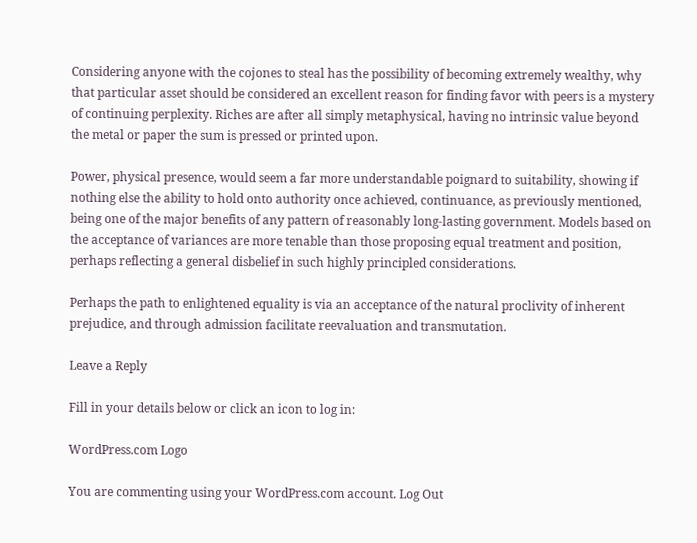Considering anyone with the cojones to steal has the possibility of becoming extremely wealthy, why that particular asset should be considered an excellent reason for finding favor with peers is a mystery of continuing perplexity. Riches are after all simply metaphysical, having no intrinsic value beyond the metal or paper the sum is pressed or printed upon.

Power, physical presence, would seem a far more understandable poignard to suitability, showing if nothing else the ability to hold onto authority once achieved, continuance, as previously mentioned, being one of the major benefits of any pattern of reasonably long-lasting government. Models based on the acceptance of variances are more tenable than those proposing equal treatment and position, perhaps reflecting a general disbelief in such highly principled considerations.

Perhaps the path to enlightened equality is via an acceptance of the natural proclivity of inherent prejudice, and through admission facilitate reevaluation and transmutation.

Leave a Reply

Fill in your details below or click an icon to log in:

WordPress.com Logo

You are commenting using your WordPress.com account. Log Out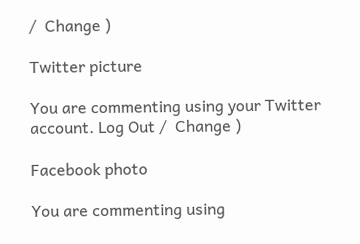/  Change )

Twitter picture

You are commenting using your Twitter account. Log Out /  Change )

Facebook photo

You are commenting using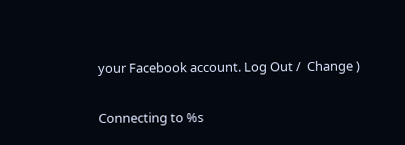your Facebook account. Log Out /  Change )

Connecting to %s